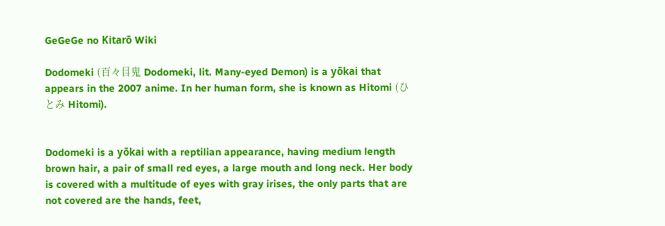GeGeGe no Kitarō Wiki

Dodomeki (百々目鬼 Dodomeki, lit. Many-eyed Demon) is a yōkai that appears in the 2007 anime. In her human form, she is known as Hitomi (ひとみ Hitomi).


Dodomeki is a yōkai with a reptilian appearance, having medium length brown hair, a pair of small red eyes, a large mouth and long neck. Her body is covered with a multitude of eyes with gray irises, the only parts that are not covered are the hands, feet,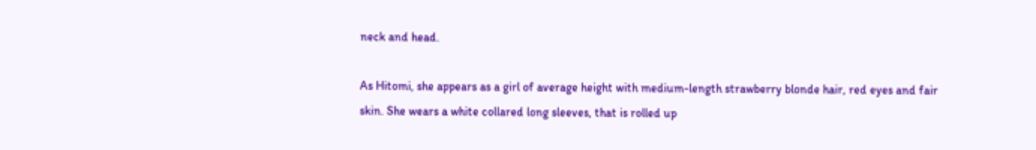neck and head.

As Hitomi, she appears as a girl of average height with medium-length strawberry blonde hair, red eyes and fair skin. She wears a white collared long sleeves, that is rolled up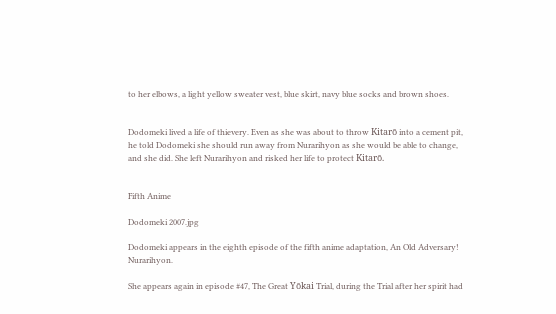to her elbows, a light yellow sweater vest, blue skirt, navy blue socks and brown shoes.


Dodomeki lived a life of thievery. Even as she was about to throw Kitarō into a cement pit, he told Dodomeki she should run away from Nurarihyon as she would be able to change, and she did. She left Nurarihyon and risked her life to protect Kitarō.


Fifth Anime

Dodomeki 2007.jpg

Dodomeki appears in the eighth episode of the fifth anime adaptation, An Old Adversary! Nurarihyon.

She appears again in episode #47, The Great Yōkai Trial, during the Trial after her spirit had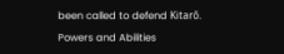been called to defend Kitarō.

Powers and Abilities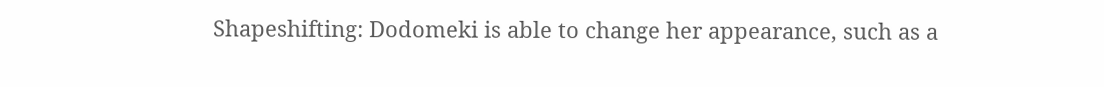Shapeshifting: Dodomeki is able to change her appearance, such as a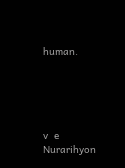human.





v  e
Nurarihyon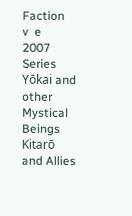Faction
v  e
2007 Series Yōkai and other Mystical Beings
Kitarō and Allies